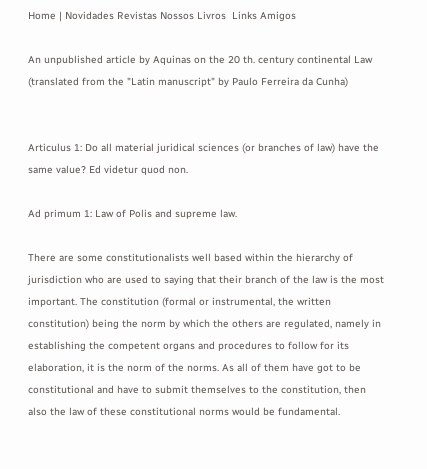Home | Novidades Revistas Nossos Livros  Links Amigos

An unpublished article by Aquinas on the 20 th. century continental Law
(translated from the "Latin manuscript" by Paulo Ferreira da Cunha)


Articulus 1: Do all material juridical sciences (or branches of law) have the same value? Ed videtur quod non.

Ad primum 1: Law of Polis and supreme law.

There are some constitutionalists well based within the hierarchy of jurisdiction who are used to saying that their branch of the law is the most important. The constitution (formal or instrumental, the written constitution) being the norm by which the others are regulated, namely in establishing the competent organs and procedures to follow for its elaboration, it is the norm of the norms. As all of them have got to be constitutional and have to submit themselves to the constitution, then also the law of these constitutional norms would be fundamental.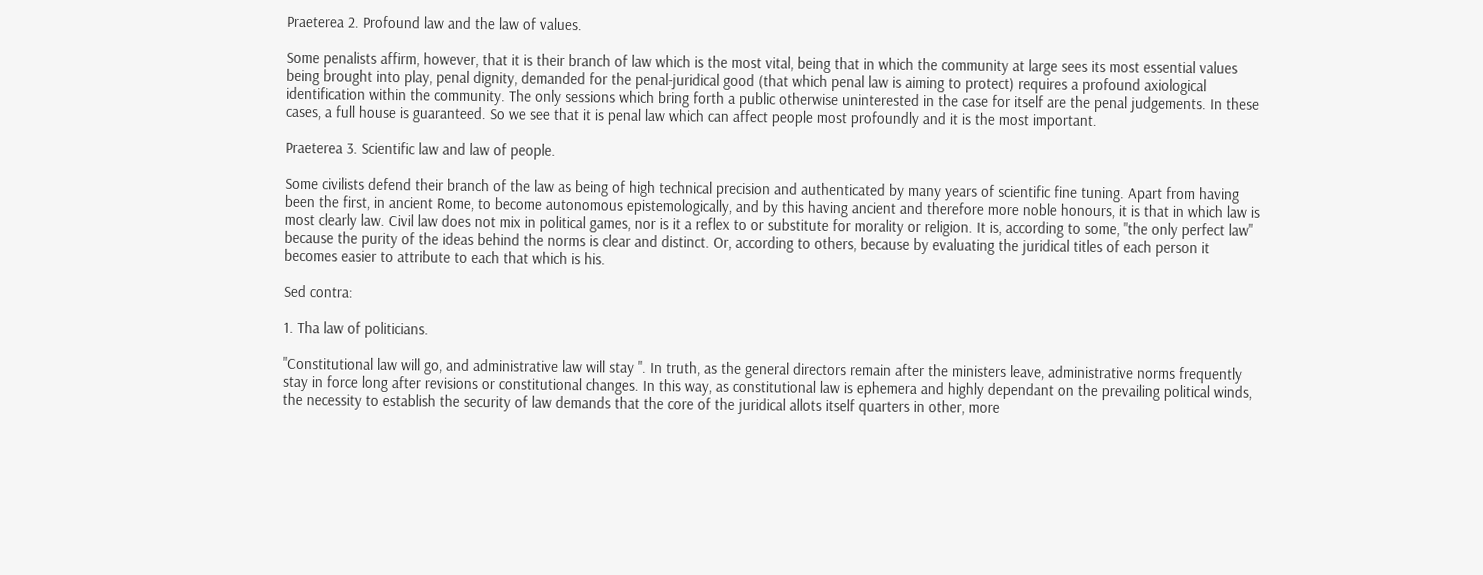Praeterea 2. Profound law and the law of values.

Some penalists affirm, however, that it is their branch of law which is the most vital, being that in which the community at large sees its most essential values being brought into play, penal dignity, demanded for the penal-juridical good (that which penal law is aiming to protect) requires a profound axiological identification within the community. The only sessions which bring forth a public otherwise uninterested in the case for itself are the penal judgements. In these cases, a full house is guaranteed. So we see that it is penal law which can affect people most profoundly and it is the most important.

Praeterea 3. Scientific law and law of people.

Some civilists defend their branch of the law as being of high technical precision and authenticated by many years of scientific fine tuning. Apart from having been the first, in ancient Rome, to become autonomous epistemologically, and by this having ancient and therefore more noble honours, it is that in which law is most clearly law. Civil law does not mix in political games, nor is it a reflex to or substitute for morality or religion. It is, according to some, "the only perfect law" because the purity of the ideas behind the norms is clear and distinct. Or, according to others, because by evaluating the juridical titles of each person it becomes easier to attribute to each that which is his.

Sed contra:

1. Tha law of politicians.

"Constitutional law will go, and administrative law will stay ". In truth, as the general directors remain after the ministers leave, administrative norms frequently stay in force long after revisions or constitutional changes. In this way, as constitutional law is ephemera and highly dependant on the prevailing political winds, the necessity to establish the security of law demands that the core of the juridical allots itself quarters in other, more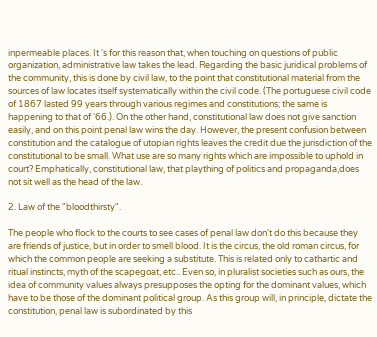inpermeable places. It 's for this reason that, when touching on questions of public organization, administrative law takes the lead. Regarding the basic juridical problems of the community, this is done by civil law, to the point that constitutional material from the sources of law locates itself systematically within the civil code. (The portuguese civil code of 1867 lasted 99 years through various regimes and constitutions; the same is happening to that of '66.). On the other hand, constitutional law does not give sanction easily, and on this point penal law wins the day. However, the present confusion between constitution and the catalogue of utopian rights leaves the credit due the jurisdiction of the constitutional to be small. What use are so many rights which are impossible to uphold in court? Emphatically, constitutional law, that plaything of politics and propaganda,does not sit well as the head of the law.

2. Law of the "bloodthirsty".

The people who flock to the courts to see cases of penal law don't do this because they are friends of justice, but in order to smell blood. It is the circus, the old roman circus, for which the common people are seeking a substitute. This is related only to cathartic and ritual instincts, myth of the scapegoat, etc.. Even so, in pluralist societies such as ours, the idea of community values always presupposes the opting for the dominant values, which have to be those of the dominant political group. As this group will, in principle, dictate the constitution, penal law is subordinated by this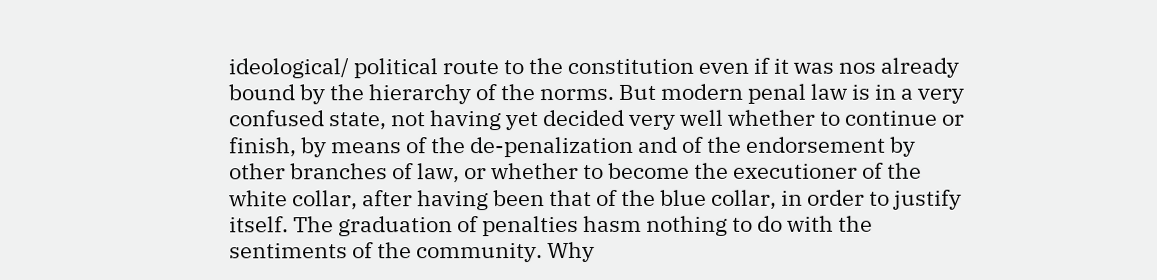ideological/ political route to the constitution even if it was nos already bound by the hierarchy of the norms. But modern penal law is in a very confused state, not having yet decided very well whether to continue or finish, by means of the de-penalization and of the endorsement by other branches of law, or whether to become the executioner of the white collar, after having been that of the blue collar, in order to justify itself. The graduation of penalties hasm nothing to do with the sentiments of the community. Why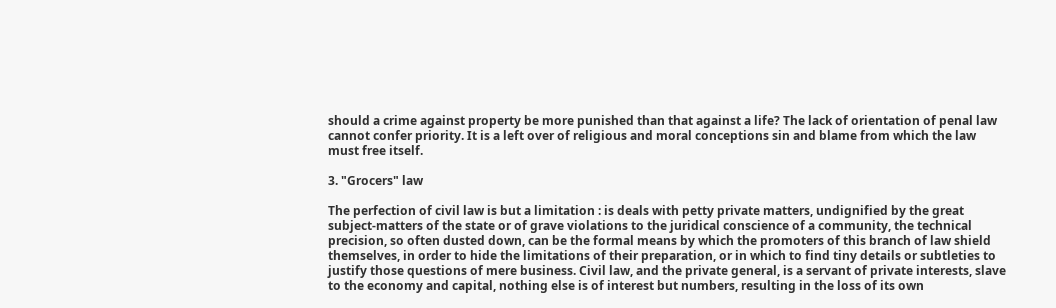should a crime against property be more punished than that against a life? The lack of orientation of penal law cannot confer priority. It is a left over of religious and moral conceptions sin and blame from which the law must free itself.

3. "Grocers" law

The perfection of civil law is but a limitation : is deals with petty private matters, undignified by the great subject-matters of the state or of grave violations to the juridical conscience of a community, the technical precision, so often dusted down, can be the formal means by which the promoters of this branch of law shield themselves, in order to hide the limitations of their preparation, or in which to find tiny details or subtleties to justify those questions of mere business. Civil law, and the private general, is a servant of private interests, slave to the economy and capital, nothing else is of interest but numbers, resulting in the loss of its own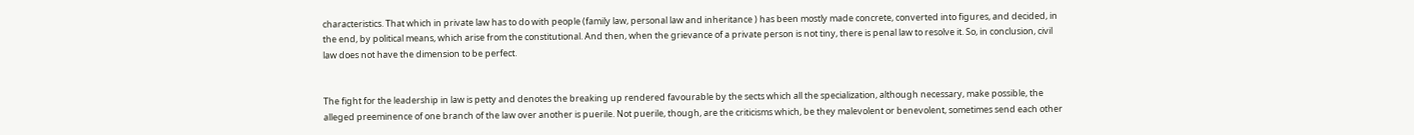characteristics. That which in private law has to do with people (family law, personal law and inheritance ) has been mostly made concrete, converted into figures, and decided, in the end, by political means, which arise from the constitutional. And then, when the grievance of a private person is not tiny, there is penal law to resolve it. So, in conclusion, civil law does not have the dimension to be perfect.


The fight for the leadership in law is petty and denotes the breaking up rendered favourable by the sects which all the specialization, although necessary, make possible, the alleged preeminence of one branch of the law over another is puerile. Not puerile, though, are the criticisms which, be they malevolent or benevolent, sometimes send each other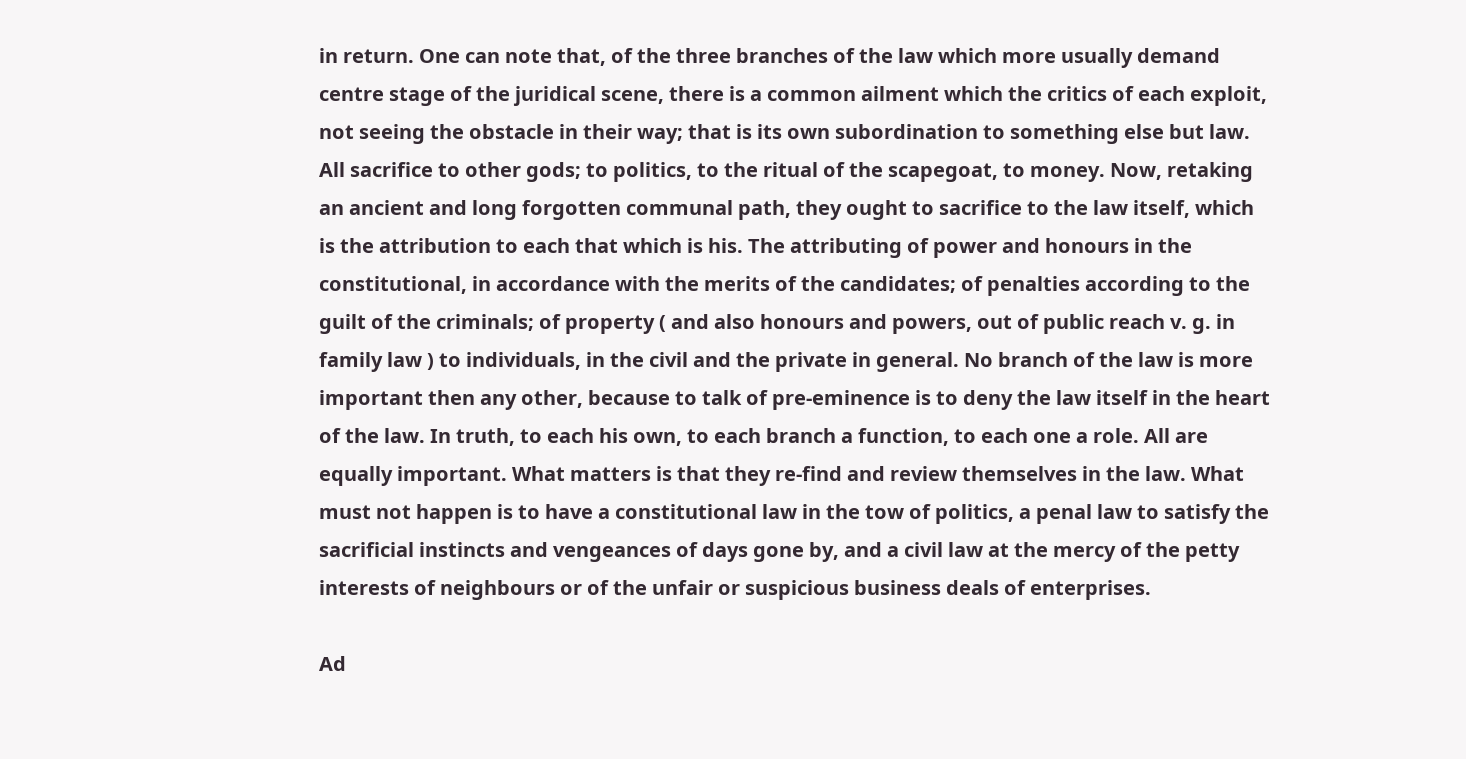in return. One can note that, of the three branches of the law which more usually demand centre stage of the juridical scene, there is a common ailment which the critics of each exploit, not seeing the obstacle in their way; that is its own subordination to something else but law. All sacrifice to other gods; to politics, to the ritual of the scapegoat, to money. Now, retaking an ancient and long forgotten communal path, they ought to sacrifice to the law itself, which is the attribution to each that which is his. The attributing of power and honours in the constitutional, in accordance with the merits of the candidates; of penalties according to the guilt of the criminals; of property ( and also honours and powers, out of public reach v. g. in family law ) to individuals, in the civil and the private in general. No branch of the law is more important then any other, because to talk of pre-eminence is to deny the law itself in the heart of the law. In truth, to each his own, to each branch a function, to each one a role. All are equally important. What matters is that they re-find and review themselves in the law. What must not happen is to have a constitutional law in the tow of politics, a penal law to satisfy the sacrificial instincts and vengeances of days gone by, and a civil law at the mercy of the petty interests of neighbours or of the unfair or suspicious business deals of enterprises.

Ad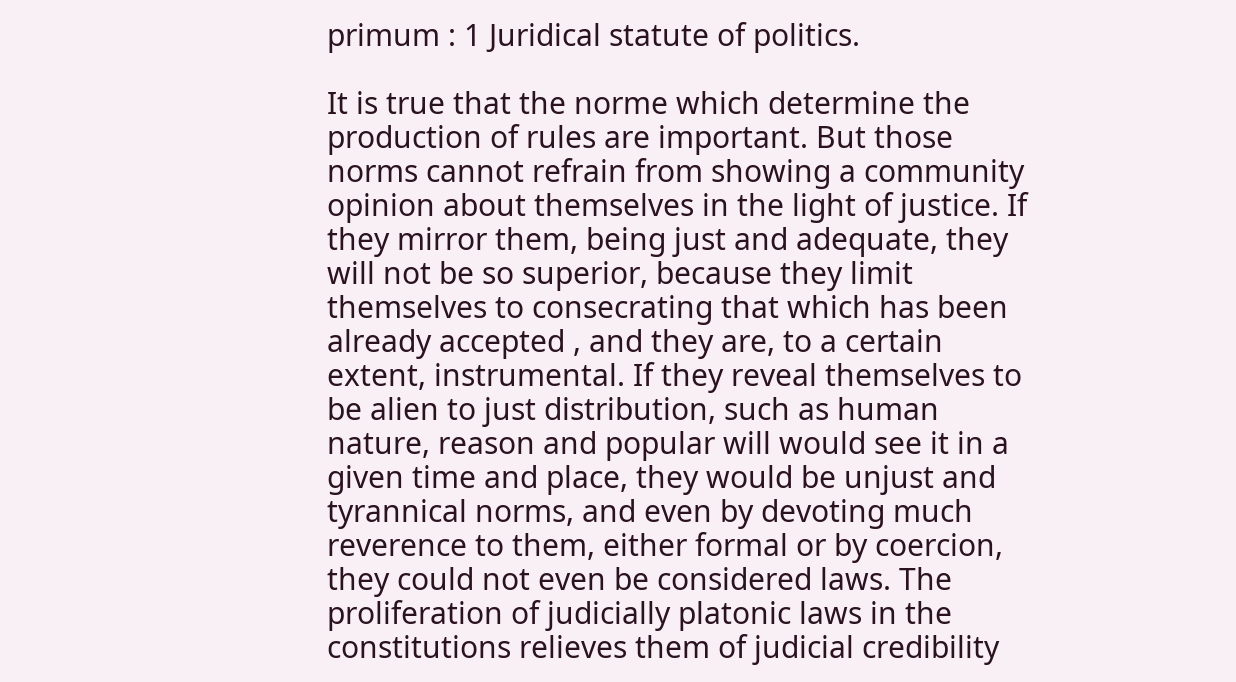primum : 1 Juridical statute of politics.

It is true that the norme which determine the production of rules are important. But those norms cannot refrain from showing a community opinion about themselves in the light of justice. If they mirror them, being just and adequate, they will not be so superior, because they limit themselves to consecrating that which has been already accepted , and they are, to a certain extent, instrumental. If they reveal themselves to be alien to just distribution, such as human nature, reason and popular will would see it in a given time and place, they would be unjust and tyrannical norms, and even by devoting much reverence to them, either formal or by coercion, they could not even be considered laws. The proliferation of judicially platonic laws in the constitutions relieves them of judicial credibility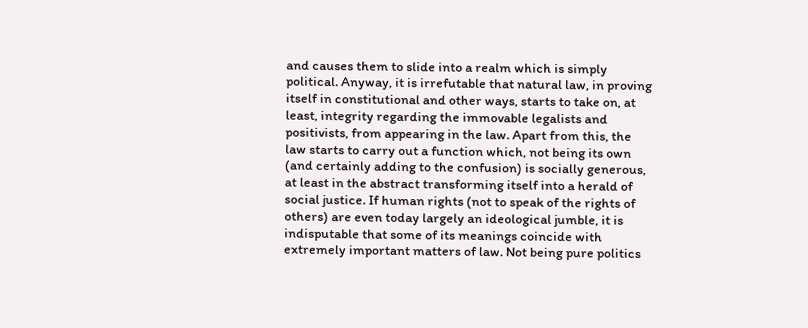and causes them to slide into a realm which is simply political. Anyway, it is irrefutable that natural law, in proving itself in constitutional and other ways, starts to take on, at least, integrity regarding the immovable legalists and positivists, from appearing in the law. Apart from this, the law starts to carry out a function which, not being its own (and certainly adding to the confusion) is socially generous, at least in the abstract transforming itself into a herald of social justice. If human rights (not to speak of the rights of others) are even today largely an ideological jumble, it is indisputable that some of its meanings coincide with extremely important matters of law. Not being pure politics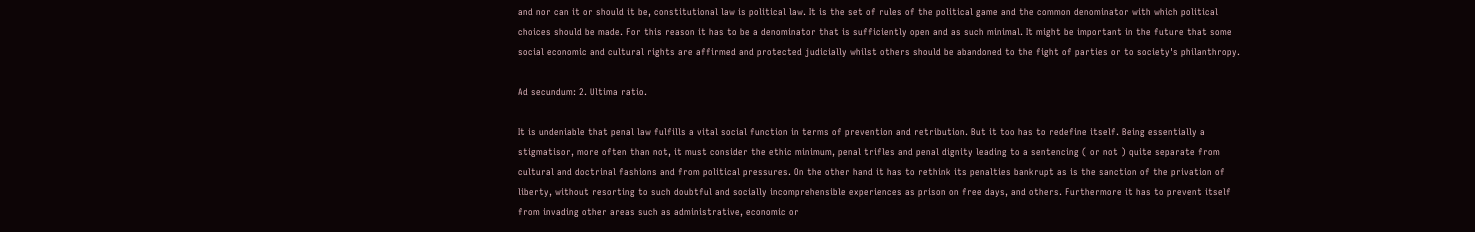and nor can it or should it be, constitutional law is political law. It is the set of rules of the political game and the common denominator with which political choices should be made. For this reason it has to be a denominator that is sufficiently open and as such minimal. It might be important in the future that some social economic and cultural rights are affirmed and protected judicially whilst others should be abandoned to the fight of parties or to society's philanthropy.

Ad secundum: 2. Ultima ratio.

It is undeniable that penal law fulfills a vital social function in terms of prevention and retribution. But it too has to redefine itself. Being essentially a stigmatisor, more often than not, it must consider the ethic minimum, penal trifles and penal dignity leading to a sentencing ( or not ) quite separate from cultural and doctrinal fashions and from political pressures. On the other hand it has to rethink its penalties bankrupt as is the sanction of the privation of liberty, without resorting to such doubtful and socially incomprehensible experiences as prison on free days, and others. Furthermore it has to prevent itself from invading other areas such as administrative, economic or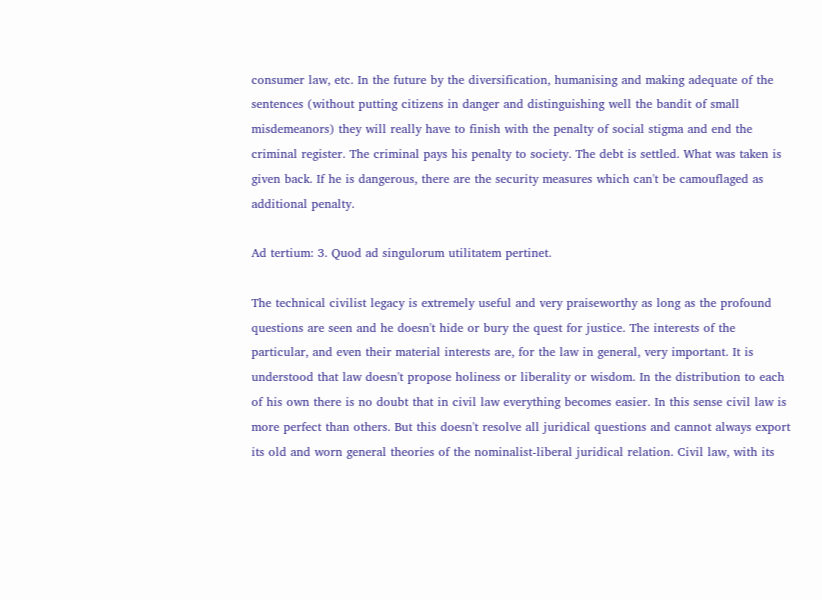consumer law, etc. In the future by the diversification, humanising and making adequate of the sentences (without putting citizens in danger and distinguishing well the bandit of small misdemeanors) they will really have to finish with the penalty of social stigma and end the criminal register. The criminal pays his penalty to society. The debt is settled. What was taken is given back. If he is dangerous, there are the security measures which can't be camouflaged as additional penalty.

Ad tertium: 3. Quod ad singulorum utilitatem pertinet.

The technical civilist legacy is extremely useful and very praiseworthy as long as the profound questions are seen and he doesn't hide or bury the quest for justice. The interests of the particular, and even their material interests are, for the law in general, very important. It is understood that law doesn't propose holiness or liberality or wisdom. In the distribution to each of his own there is no doubt that in civil law everything becomes easier. In this sense civil law is more perfect than others. But this doesn't resolve all juridical questions and cannot always export its old and worn general theories of the nominalist-liberal juridical relation. Civil law, with its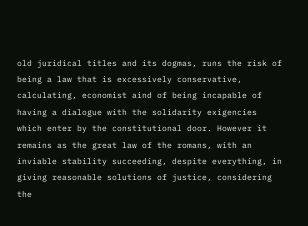old juridical titles and its dogmas, runs the risk of being a law that is excessively conservative, calculating, economist aind of being incapable of having a dialogue with the solidarity exigencies which enter by the constitutional door. However it remains as the great law of the romans, with an inviable stability succeeding, despite everything, in giving reasonable solutions of justice, considering the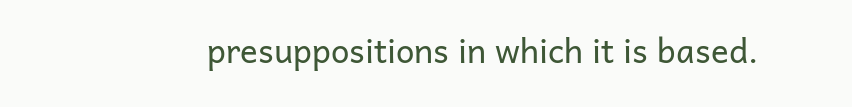presuppositions in which it is based.